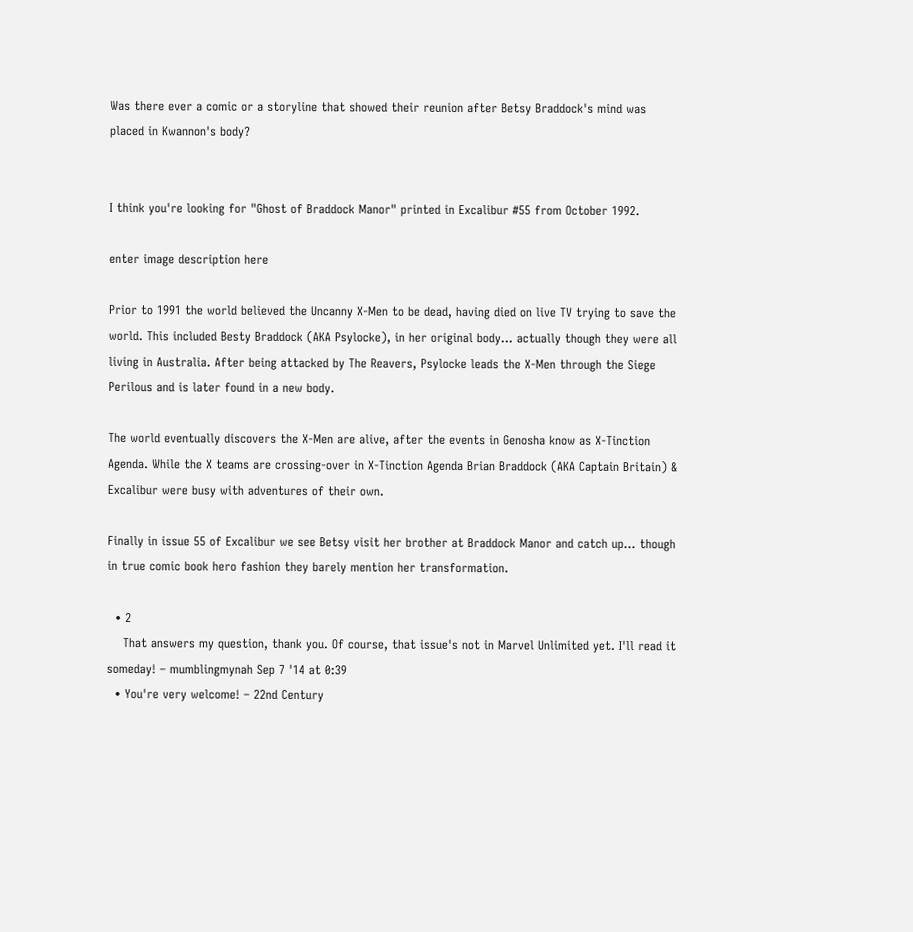Was there ever a comic or a storyline that showed their reunion after Betsy Braddock's mind was placed in Kwannon's body?


I think you're looking for "Ghost of Braddock Manor" printed in Excalibur #55 from October 1992.

enter image description here

Prior to 1991 the world believed the Uncanny X-Men to be dead, having died on live TV trying to save the world. This included Besty Braddock (AKA Psylocke), in her original body... actually though they were all living in Australia. After being attacked by The Reavers, Psylocke leads the X-Men through the Siege Perilous and is later found in a new body.

The world eventually discovers the X-Men are alive, after the events in Genosha know as X-Tinction Agenda. While the X teams are crossing-over in X-Tinction Agenda Brian Braddock (AKA Captain Britain) & Excalibur were busy with adventures of their own.

Finally in issue 55 of Excalibur we see Betsy visit her brother at Braddock Manor and catch up... though in true comic book hero fashion they barely mention her transformation.

  • 2
    That answers my question, thank you. Of course, that issue's not in Marvel Unlimited yet. I'll read it someday! – mumblingmynah Sep 7 '14 at 0:39
  • You're very welcome! – 22nd Century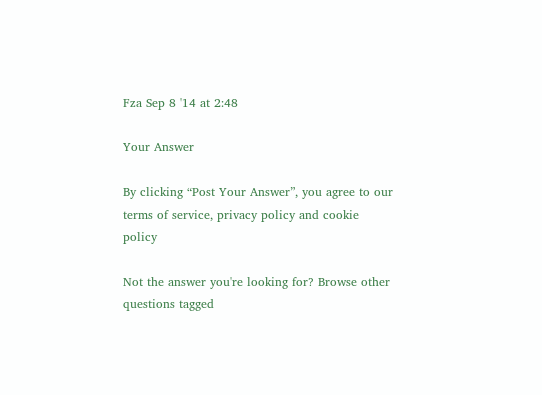Fza Sep 8 '14 at 2:48

Your Answer

By clicking “Post Your Answer”, you agree to our terms of service, privacy policy and cookie policy

Not the answer you're looking for? Browse other questions tagged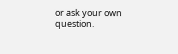or ask your own question.